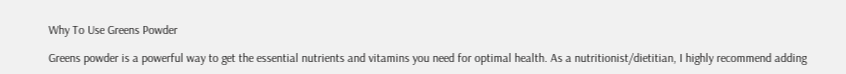Why To Use Greens Powder

Greens powder is a powerful way to get the essential nutrients and vitamins you need for optimal health. As a nutritionist/dietitian, I highly recommend adding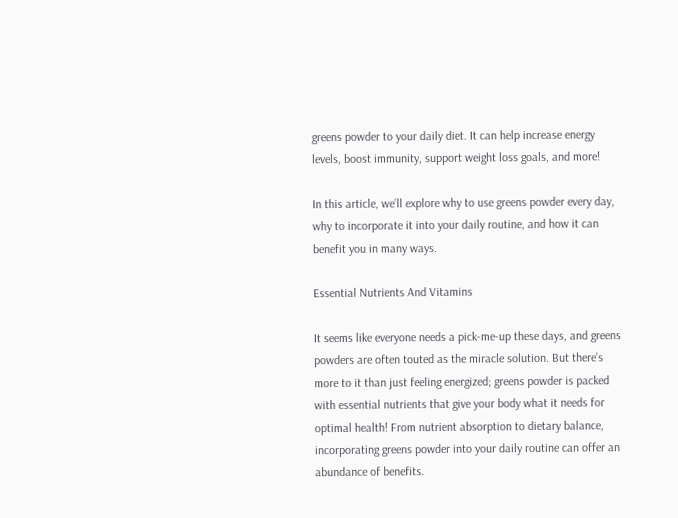greens powder to your daily diet. It can help increase energy levels, boost immunity, support weight loss goals, and more!

In this article, we’ll explore why to use greens powder every day, why to incorporate it into your daily routine, and how it can benefit you in many ways.

Essential Nutrients And Vitamins

It seems like everyone needs a pick-me-up these days, and greens powders are often touted as the miracle solution. But there’s more to it than just feeling energized; greens powder is packed with essential nutrients that give your body what it needs for optimal health! From nutrient absorption to dietary balance, incorporating greens powder into your daily routine can offer an abundance of benefits.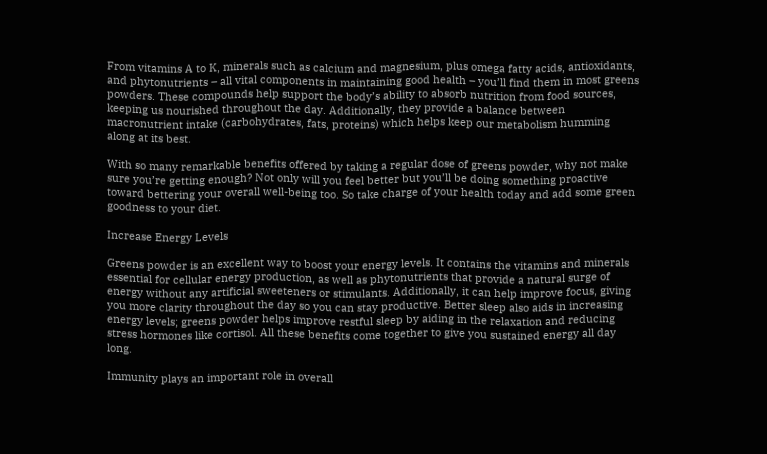From vitamins A to K, minerals such as calcium and magnesium, plus omega fatty acids, antioxidants, and phytonutrients – all vital components in maintaining good health – you’ll find them in most greens powders. These compounds help support the body’s ability to absorb nutrition from food sources, keeping us nourished throughout the day. Additionally, they provide a balance between macronutrient intake (carbohydrates, fats, proteins) which helps keep our metabolism humming along at its best.

With so many remarkable benefits offered by taking a regular dose of greens powder, why not make sure you’re getting enough? Not only will you feel better but you’ll be doing something proactive toward bettering your overall well-being too. So take charge of your health today and add some green goodness to your diet.

Increase Energy Levels

Greens powder is an excellent way to boost your energy levels. It contains the vitamins and minerals essential for cellular energy production, as well as phytonutrients that provide a natural surge of energy without any artificial sweeteners or stimulants. Additionally, it can help improve focus, giving you more clarity throughout the day so you can stay productive. Better sleep also aids in increasing energy levels; greens powder helps improve restful sleep by aiding in the relaxation and reducing stress hormones like cortisol. All these benefits come together to give you sustained energy all day long.

Immunity plays an important role in overall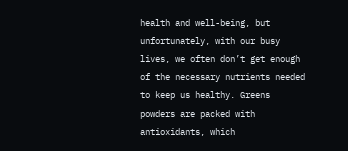health and well-being, but unfortunately, with our busy lives, we often don’t get enough of the necessary nutrients needed to keep us healthy. Greens powders are packed with antioxidants, which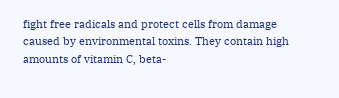fight free radicals and protect cells from damage caused by environmental toxins. They contain high amounts of vitamin C, beta-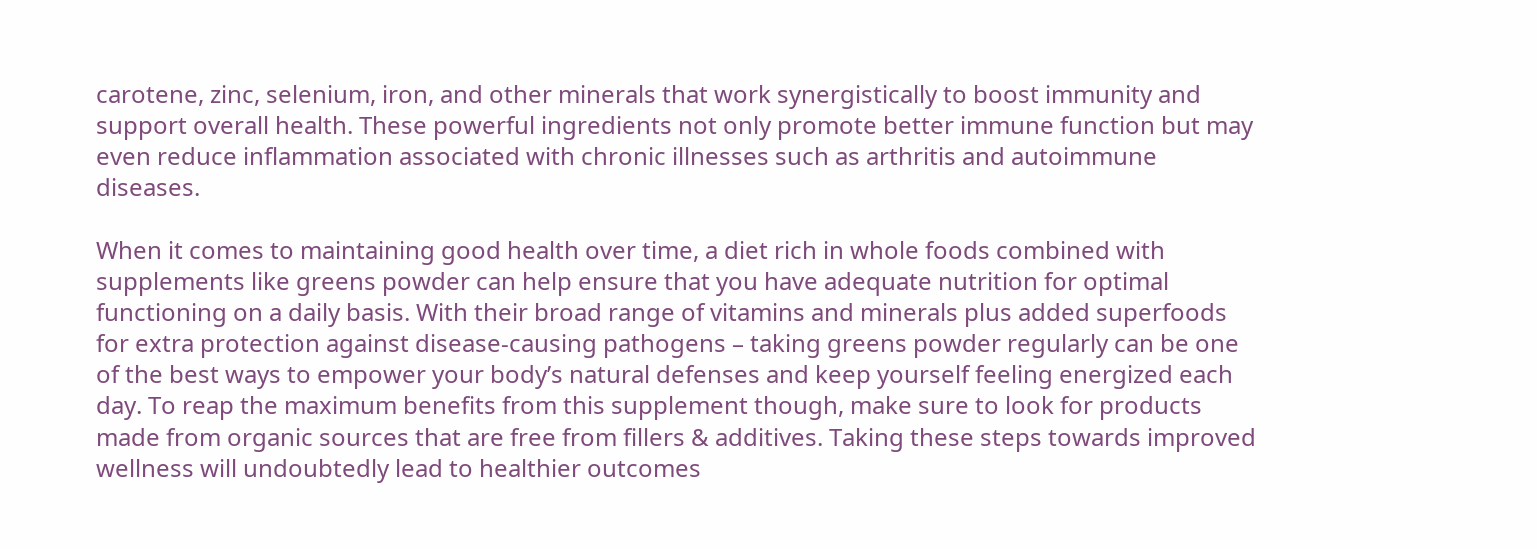carotene, zinc, selenium, iron, and other minerals that work synergistically to boost immunity and support overall health. These powerful ingredients not only promote better immune function but may even reduce inflammation associated with chronic illnesses such as arthritis and autoimmune diseases.

When it comes to maintaining good health over time, a diet rich in whole foods combined with supplements like greens powder can help ensure that you have adequate nutrition for optimal functioning on a daily basis. With their broad range of vitamins and minerals plus added superfoods for extra protection against disease-causing pathogens – taking greens powder regularly can be one of the best ways to empower your body’s natural defenses and keep yourself feeling energized each day. To reap the maximum benefits from this supplement though, make sure to look for products made from organic sources that are free from fillers & additives. Taking these steps towards improved wellness will undoubtedly lead to healthier outcomes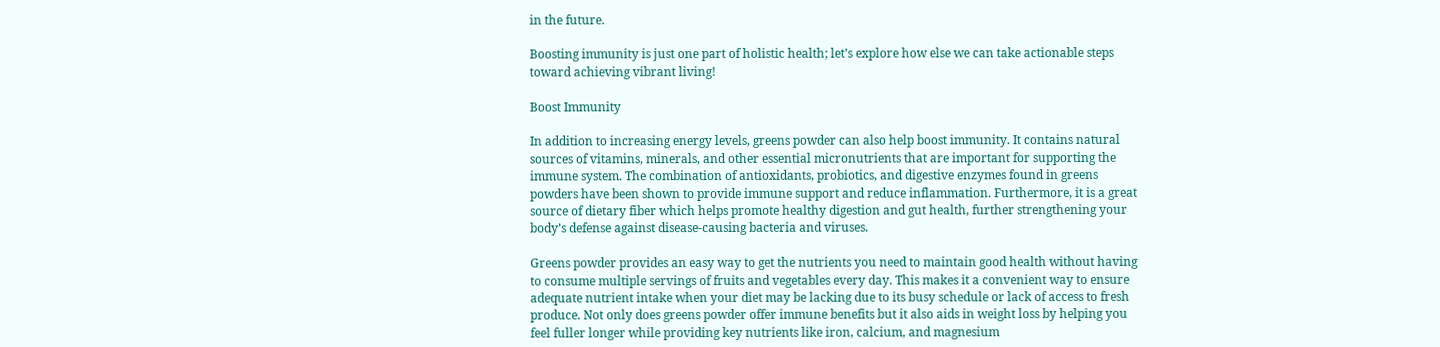in the future.

Boosting immunity is just one part of holistic health; let’s explore how else we can take actionable steps toward achieving vibrant living!

Boost Immunity

In addition to increasing energy levels, greens powder can also help boost immunity. It contains natural sources of vitamins, minerals, and other essential micronutrients that are important for supporting the immune system. The combination of antioxidants, probiotics, and digestive enzymes found in greens powders have been shown to provide immune support and reduce inflammation. Furthermore, it is a great source of dietary fiber which helps promote healthy digestion and gut health, further strengthening your body’s defense against disease-causing bacteria and viruses.

Greens powder provides an easy way to get the nutrients you need to maintain good health without having to consume multiple servings of fruits and vegetables every day. This makes it a convenient way to ensure adequate nutrient intake when your diet may be lacking due to its busy schedule or lack of access to fresh produce. Not only does greens powder offer immune benefits but it also aids in weight loss by helping you feel fuller longer while providing key nutrients like iron, calcium, and magnesium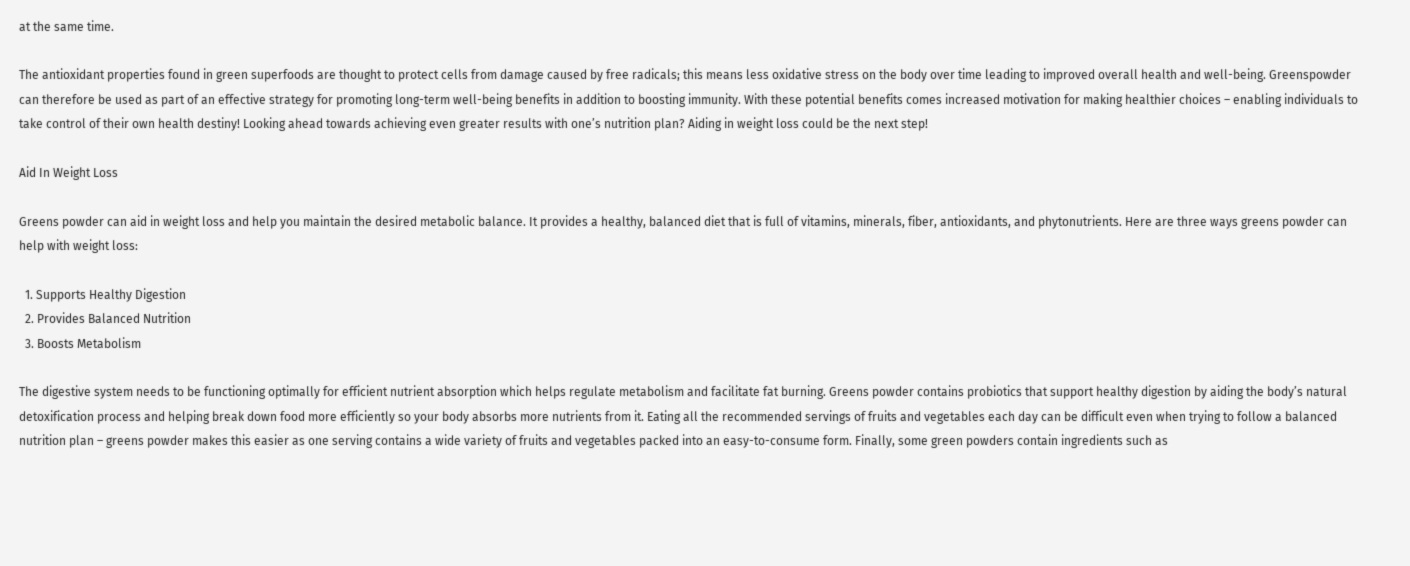at the same time.

The antioxidant properties found in green superfoods are thought to protect cells from damage caused by free radicals; this means less oxidative stress on the body over time leading to improved overall health and well-being. Greenspowder can therefore be used as part of an effective strategy for promoting long-term well-being benefits in addition to boosting immunity. With these potential benefits comes increased motivation for making healthier choices – enabling individuals to take control of their own health destiny! Looking ahead towards achieving even greater results with one’s nutrition plan? Aiding in weight loss could be the next step!

Aid In Weight Loss

Greens powder can aid in weight loss and help you maintain the desired metabolic balance. It provides a healthy, balanced diet that is full of vitamins, minerals, fiber, antioxidants, and phytonutrients. Here are three ways greens powder can help with weight loss:

  1. Supports Healthy Digestion
  2. Provides Balanced Nutrition
  3. Boosts Metabolism

The digestive system needs to be functioning optimally for efficient nutrient absorption which helps regulate metabolism and facilitate fat burning. Greens powder contains probiotics that support healthy digestion by aiding the body’s natural detoxification process and helping break down food more efficiently so your body absorbs more nutrients from it. Eating all the recommended servings of fruits and vegetables each day can be difficult even when trying to follow a balanced nutrition plan – greens powder makes this easier as one serving contains a wide variety of fruits and vegetables packed into an easy-to-consume form. Finally, some green powders contain ingredients such as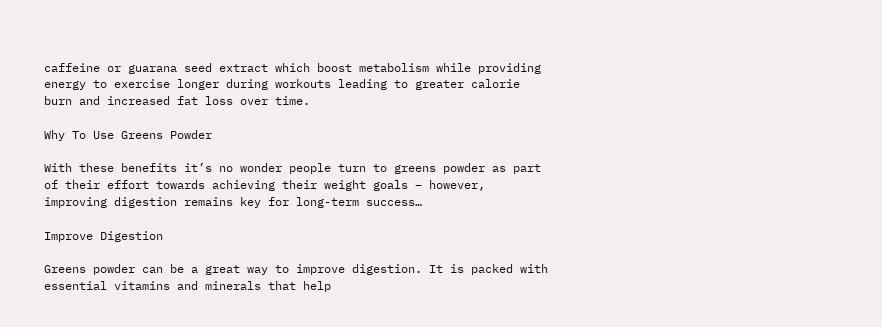caffeine or guarana seed extract which boost metabolism while providing energy to exercise longer during workouts leading to greater calorie burn and increased fat loss over time.

Why To Use Greens Powder

With these benefits it’s no wonder people turn to greens powder as part of their effort towards achieving their weight goals – however, improving digestion remains key for long-term success…

Improve Digestion

Greens powder can be a great way to improve digestion. It is packed with essential vitamins and minerals that help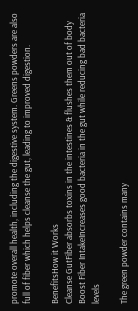promote overall health, including the digestive system. Greens powders are also full of fiber which helps cleanse the gut, leading to improved digestion.

BenefitsHow it Works
Cleanse GutFiber absorbs toxins in the intestines & flushes them out of body
Boost Fiber IntakeIncreases good bacteria in the gut while reducing bad bacteria levels

The green powder contains many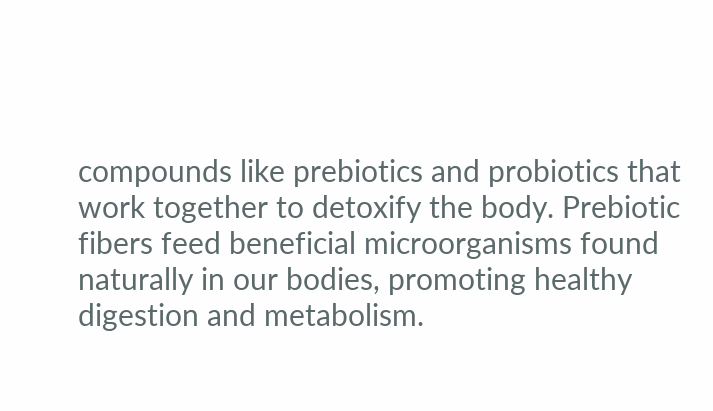compounds like prebiotics and probiotics that work together to detoxify the body. Prebiotic fibers feed beneficial microorganisms found naturally in our bodies, promoting healthy digestion and metabolism.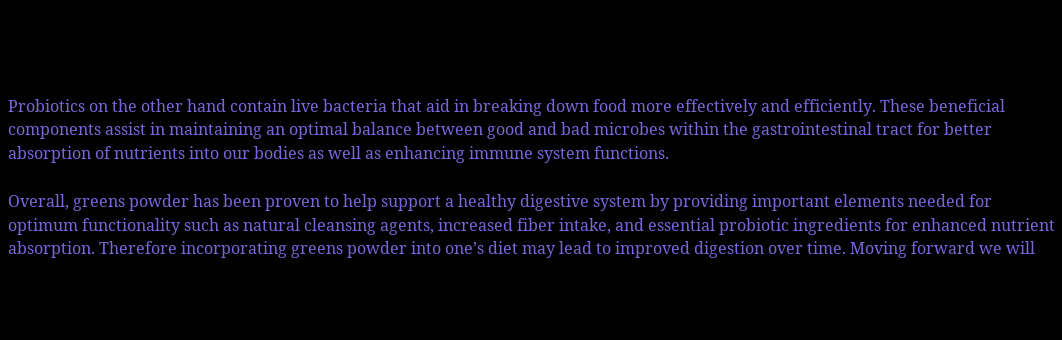Probiotics on the other hand contain live bacteria that aid in breaking down food more effectively and efficiently. These beneficial components assist in maintaining an optimal balance between good and bad microbes within the gastrointestinal tract for better absorption of nutrients into our bodies as well as enhancing immune system functions.

Overall, greens powder has been proven to help support a healthy digestive system by providing important elements needed for optimum functionality such as natural cleansing agents, increased fiber intake, and essential probiotic ingredients for enhanced nutrient absorption. Therefore incorporating greens powder into one’s diet may lead to improved digestion over time. Moving forward we will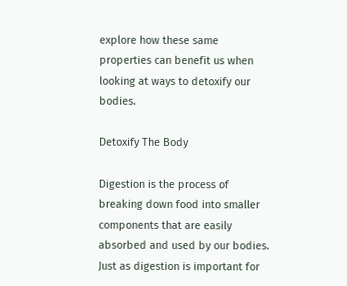explore how these same properties can benefit us when looking at ways to detoxify our bodies.

Detoxify The Body

Digestion is the process of breaking down food into smaller components that are easily absorbed and used by our bodies. Just as digestion is important for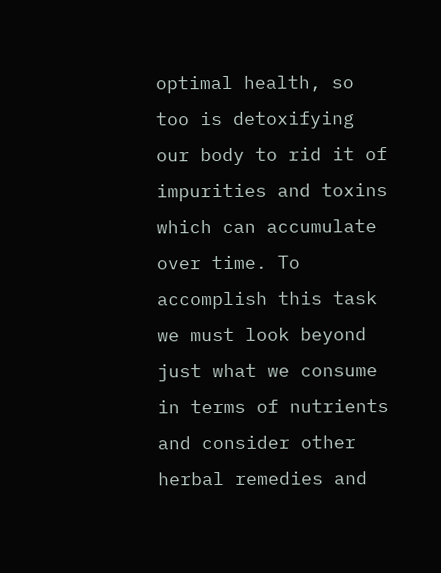optimal health, so too is detoxifying our body to rid it of impurities and toxins which can accumulate over time. To accomplish this task we must look beyond just what we consume in terms of nutrients and consider other herbal remedies and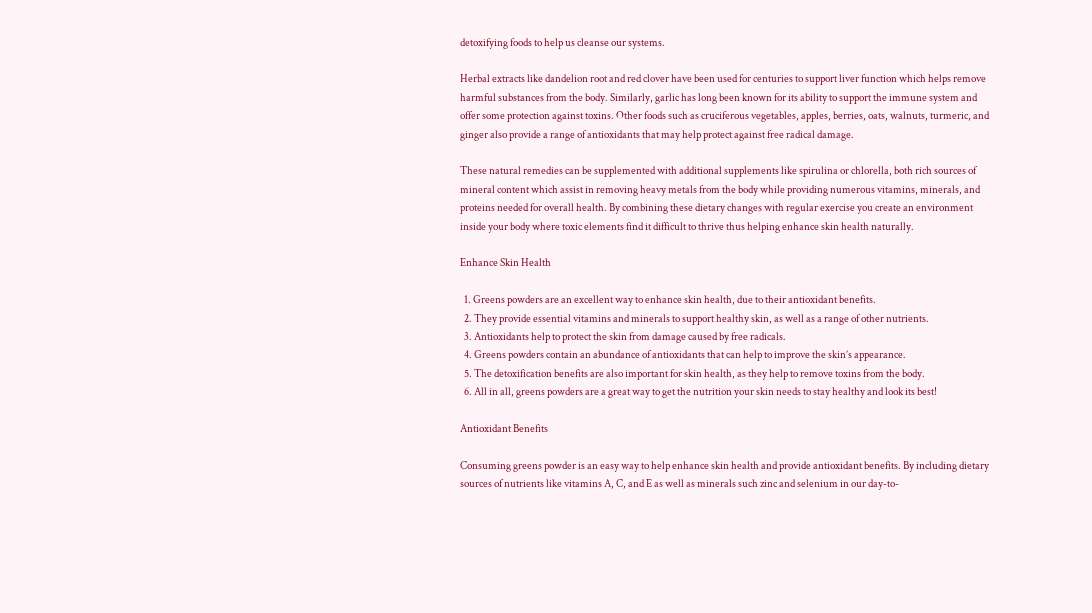detoxifying foods to help us cleanse our systems.

Herbal extracts like dandelion root and red clover have been used for centuries to support liver function which helps remove harmful substances from the body. Similarly, garlic has long been known for its ability to support the immune system and offer some protection against toxins. Other foods such as cruciferous vegetables, apples, berries, oats, walnuts, turmeric, and ginger also provide a range of antioxidants that may help protect against free radical damage.

These natural remedies can be supplemented with additional supplements like spirulina or chlorella, both rich sources of mineral content which assist in removing heavy metals from the body while providing numerous vitamins, minerals, and proteins needed for overall health. By combining these dietary changes with regular exercise you create an environment inside your body where toxic elements find it difficult to thrive thus helping enhance skin health naturally.

Enhance Skin Health

  1. Greens powders are an excellent way to enhance skin health, due to their antioxidant benefits.
  2. They provide essential vitamins and minerals to support healthy skin, as well as a range of other nutrients.
  3. Antioxidants help to protect the skin from damage caused by free radicals.
  4. Greens powders contain an abundance of antioxidants that can help to improve the skin’s appearance.
  5. The detoxification benefits are also important for skin health, as they help to remove toxins from the body.
  6. All in all, greens powders are a great way to get the nutrition your skin needs to stay healthy and look its best!

Antioxidant Benefits

Consuming greens powder is an easy way to help enhance skin health and provide antioxidant benefits. By including dietary sources of nutrients like vitamins A, C, and E as well as minerals such zinc and selenium in our day-to-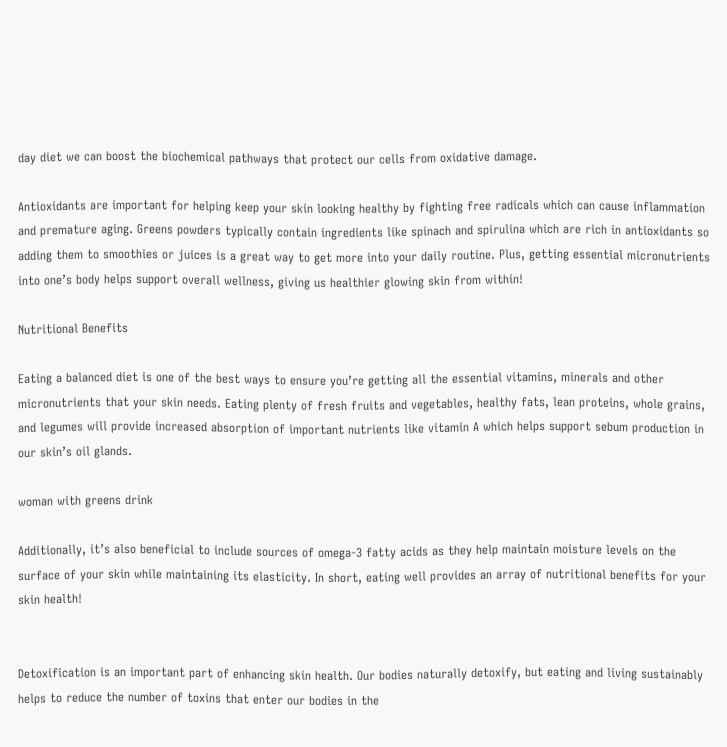day diet we can boost the biochemical pathways that protect our cells from oxidative damage.

Antioxidants are important for helping keep your skin looking healthy by fighting free radicals which can cause inflammation and premature aging. Greens powders typically contain ingredients like spinach and spirulina which are rich in antioxidants so adding them to smoothies or juices is a great way to get more into your daily routine. Plus, getting essential micronutrients into one’s body helps support overall wellness, giving us healthier glowing skin from within!

Nutritional Benefits

Eating a balanced diet is one of the best ways to ensure you’re getting all the essential vitamins, minerals and other micronutrients that your skin needs. Eating plenty of fresh fruits and vegetables, healthy fats, lean proteins, whole grains, and legumes will provide increased absorption of important nutrients like vitamin A which helps support sebum production in our skin’s oil glands.

woman with greens drink

Additionally, it’s also beneficial to include sources of omega-3 fatty acids as they help maintain moisture levels on the surface of your skin while maintaining its elasticity. In short, eating well provides an array of nutritional benefits for your skin health!


Detoxification is an important part of enhancing skin health. Our bodies naturally detoxify, but eating and living sustainably helps to reduce the number of toxins that enter our bodies in the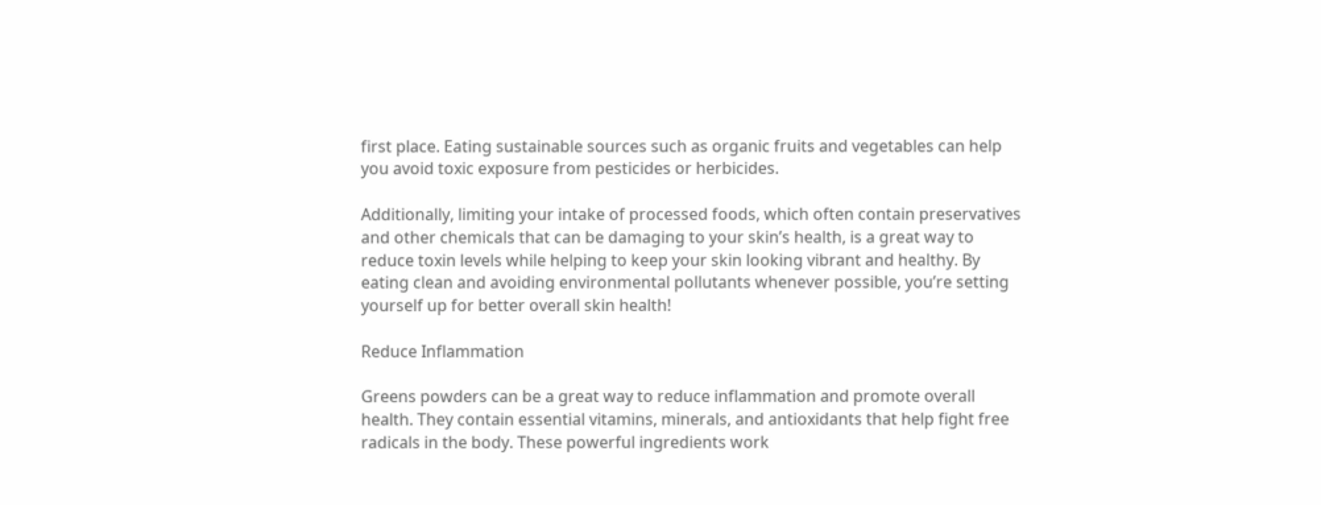first place. Eating sustainable sources such as organic fruits and vegetables can help you avoid toxic exposure from pesticides or herbicides.

Additionally, limiting your intake of processed foods, which often contain preservatives and other chemicals that can be damaging to your skin’s health, is a great way to reduce toxin levels while helping to keep your skin looking vibrant and healthy. By eating clean and avoiding environmental pollutants whenever possible, you’re setting yourself up for better overall skin health!

Reduce Inflammation

Greens powders can be a great way to reduce inflammation and promote overall health. They contain essential vitamins, minerals, and antioxidants that help fight free radicals in the body. These powerful ingredients work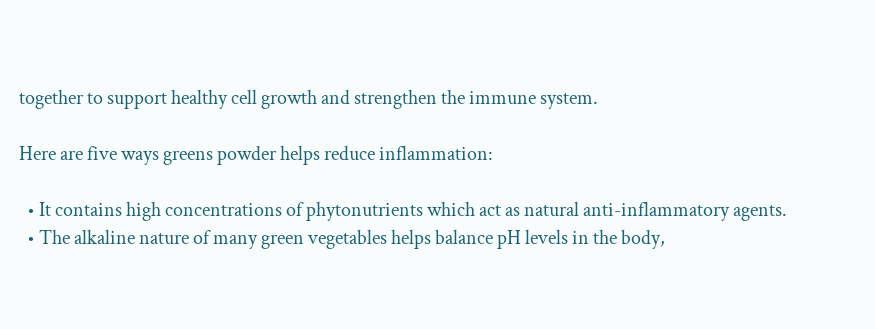together to support healthy cell growth and strengthen the immune system.

Here are five ways greens powder helps reduce inflammation:

  • It contains high concentrations of phytonutrients which act as natural anti-inflammatory agents.
  • The alkaline nature of many green vegetables helps balance pH levels in the body,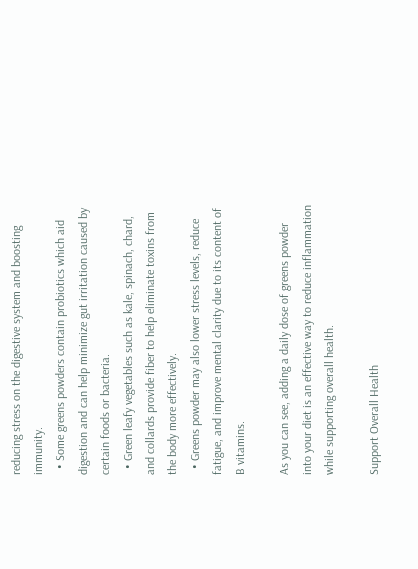reducing stress on the digestive system and boosting immunity.
  • Some greens powders contain probiotics which aid digestion and can help minimize gut irritation caused by certain foods or bacteria.
  • Green leafy vegetables such as kale, spinach, chard, and collards provide fiber to help eliminate toxins from the body more effectively.
  • Greens powder may also lower stress levels, reduce fatigue, and improve mental clarity due to its content of B vitamins.

As you can see, adding a daily dose of greens powder into your diet is an effective way to reduce inflammation while supporting overall health.

Support Overall Health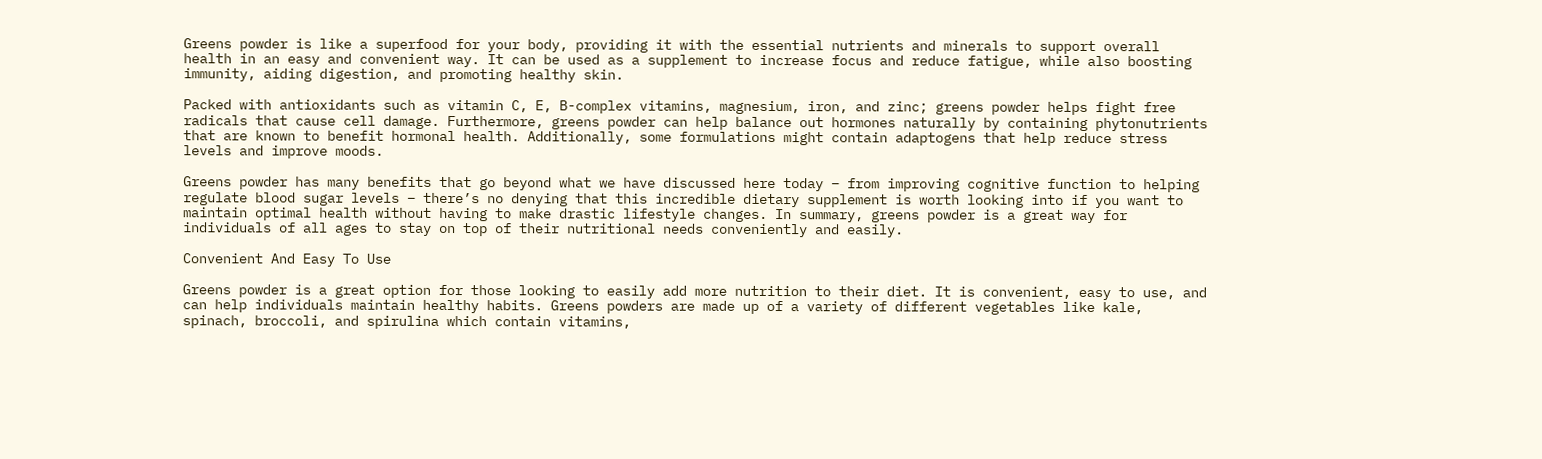Greens powder is like a superfood for your body, providing it with the essential nutrients and minerals to support overall health in an easy and convenient way. It can be used as a supplement to increase focus and reduce fatigue, while also boosting immunity, aiding digestion, and promoting healthy skin.

Packed with antioxidants such as vitamin C, E, B-complex vitamins, magnesium, iron, and zinc; greens powder helps fight free radicals that cause cell damage. Furthermore, greens powder can help balance out hormones naturally by containing phytonutrients that are known to benefit hormonal health. Additionally, some formulations might contain adaptogens that help reduce stress levels and improve moods.

Greens powder has many benefits that go beyond what we have discussed here today – from improving cognitive function to helping regulate blood sugar levels – there’s no denying that this incredible dietary supplement is worth looking into if you want to maintain optimal health without having to make drastic lifestyle changes. In summary, greens powder is a great way for individuals of all ages to stay on top of their nutritional needs conveniently and easily.

Convenient And Easy To Use

Greens powder is a great option for those looking to easily add more nutrition to their diet. It is convenient, easy to use, and can help individuals maintain healthy habits. Greens powders are made up of a variety of different vegetables like kale, spinach, broccoli, and spirulina which contain vitamins,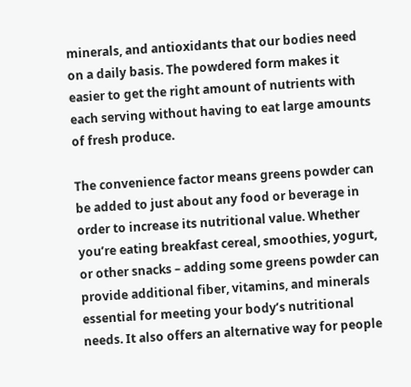minerals, and antioxidants that our bodies need on a daily basis. The powdered form makes it easier to get the right amount of nutrients with each serving without having to eat large amounts of fresh produce.

The convenience factor means greens powder can be added to just about any food or beverage in order to increase its nutritional value. Whether you’re eating breakfast cereal, smoothies, yogurt, or other snacks – adding some greens powder can provide additional fiber, vitamins, and minerals essential for meeting your body’s nutritional needs. It also offers an alternative way for people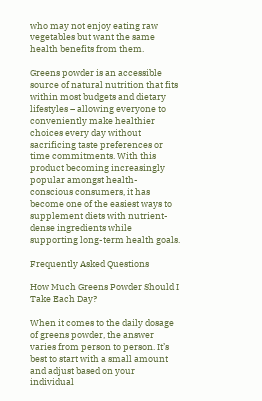who may not enjoy eating raw vegetables but want the same health benefits from them.

Greens powder is an accessible source of natural nutrition that fits within most budgets and dietary lifestyles – allowing everyone to conveniently make healthier choices every day without sacrificing taste preferences or time commitments. With this product becoming increasingly popular amongst health-conscious consumers, it has become one of the easiest ways to supplement diets with nutrient-dense ingredients while supporting long-term health goals.

Frequently Asked Questions

How Much Greens Powder Should I Take Each Day?

When it comes to the daily dosage of greens powder, the answer varies from person to person. It’s best to start with a small amount and adjust based on your individual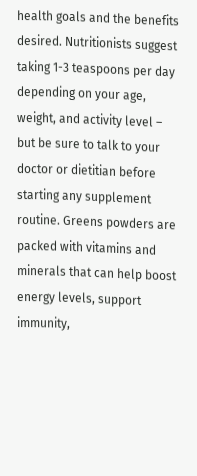health goals and the benefits desired. Nutritionists suggest taking 1-3 teaspoons per day depending on your age, weight, and activity level – but be sure to talk to your doctor or dietitian before starting any supplement routine. Greens powders are packed with vitamins and minerals that can help boost energy levels, support immunity,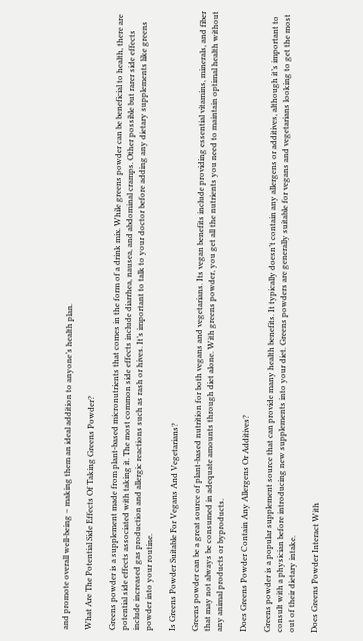and promote overall well-being – making them an ideal addition to anyone’s health plan.

What Are The Potential Side Effects Of Taking Greens Powder?

Greens powder is a supplement made from plant-based micronutrients that comes in the form of a drink mix. While greens powder can be beneficial to health, there are potential side effects associated with taking it. The most common side effects include diarrhea, nausea, and abdominal cramps. Other possible but rarer side effects include increased gas production and allergic reactions such as rash or hives. It’s important to talk to your doctor before adding any dietary supplements like greens powder into your routine.

Is Greens Powder Suitable For Vegans And Vegetarians?

Greens powder can be a great source of plant-based nutrition for both vegans and vegetarians. Its vegan benefits include providing essential vitamins, minerals, and fiber that may not always be consumed in adequate amounts through diet alone. With greens powder, you get all the nutrients you need to maintain optimal health without any animal products or byproducts.

Does Greens Powder Contain Any Allergens Or Additives?

Greens powder is a popular supplement source that can provide many health benefits. It typically doesn’t contain any allergens or additives, although it’s important to consult with a physician before introducing new supplements into your diet. Greens powders are generally suitable for vegans and vegetarians looking to get the most out of their dietary intake.

Does Greens Powder Interact With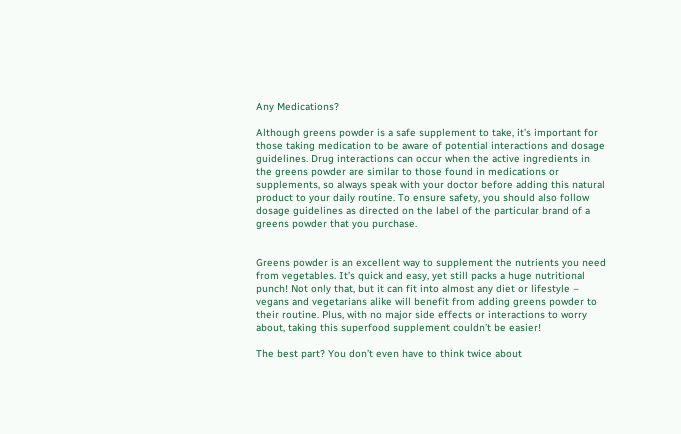Any Medications?

Although greens powder is a safe supplement to take, it’s important for those taking medication to be aware of potential interactions and dosage guidelines. Drug interactions can occur when the active ingredients in the greens powder are similar to those found in medications or supplements, so always speak with your doctor before adding this natural product to your daily routine. To ensure safety, you should also follow dosage guidelines as directed on the label of the particular brand of a greens powder that you purchase.


Greens powder is an excellent way to supplement the nutrients you need from vegetables. It’s quick and easy, yet still packs a huge nutritional punch! Not only that, but it can fit into almost any diet or lifestyle – vegans and vegetarians alike will benefit from adding greens powder to their routine. Plus, with no major side effects or interactions to worry about, taking this superfood supplement couldn’t be easier!

The best part? You don’t even have to think twice about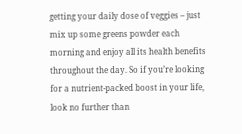getting your daily dose of veggies – just mix up some greens powder each morning and enjoy all its health benefits throughout the day. So if you’re looking for a nutrient-packed boost in your life, look no further than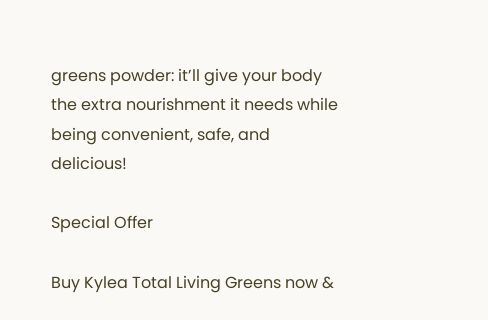greens powder: it’ll give your body the extra nourishment it needs while being convenient, safe, and delicious!

Special Offer

Buy Kylea Total Living Greens now &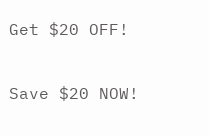Get $20 OFF!

Save $20 NOW!